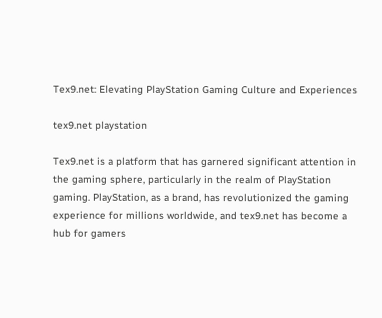Tex9.net: Elevating PlayStation Gaming Culture and Experiences

tex9.net playstation

Tex9.net is a platform that has garnered significant attention in the gaming sphere, particularly in the realm of PlayStation gaming. PlayStation, as a brand, has revolutionized the gaming experience for millions worldwide, and tex9.net has become a hub for gamers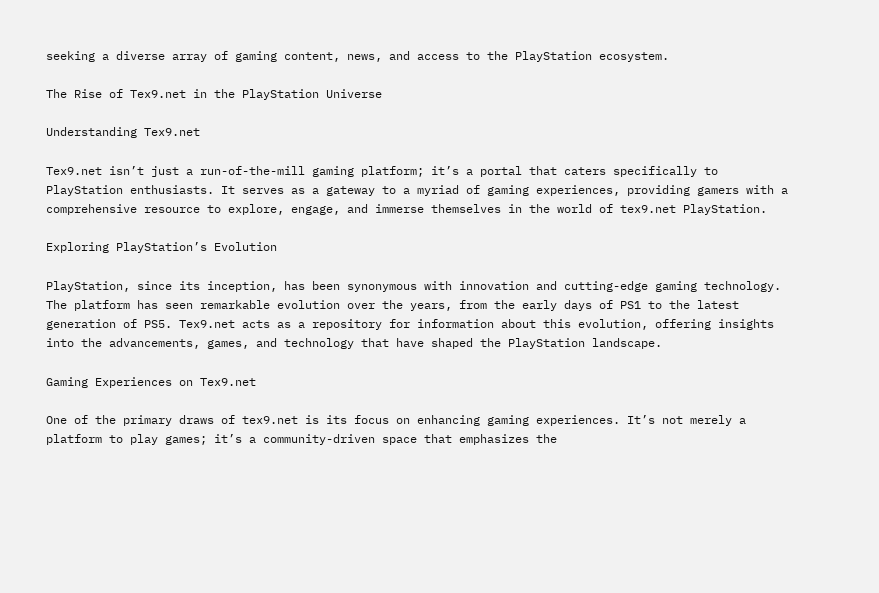seeking a diverse array of gaming content, news, and access to the PlayStation ecosystem.

The Rise of Tex9.net in the PlayStation Universe

Understanding Tex9.net

Tex9.net isn’t just a run-of-the-mill gaming platform; it’s a portal that caters specifically to PlayStation enthusiasts. It serves as a gateway to a myriad of gaming experiences, providing gamers with a comprehensive resource to explore, engage, and immerse themselves in the world of tex9.net PlayStation.

Exploring PlayStation’s Evolution

PlayStation, since its inception, has been synonymous with innovation and cutting-edge gaming technology. The platform has seen remarkable evolution over the years, from the early days of PS1 to the latest generation of PS5. Tex9.net acts as a repository for information about this evolution, offering insights into the advancements, games, and technology that have shaped the PlayStation landscape.

Gaming Experiences on Tex9.net

One of the primary draws of tex9.net is its focus on enhancing gaming experiences. It’s not merely a platform to play games; it’s a community-driven space that emphasizes the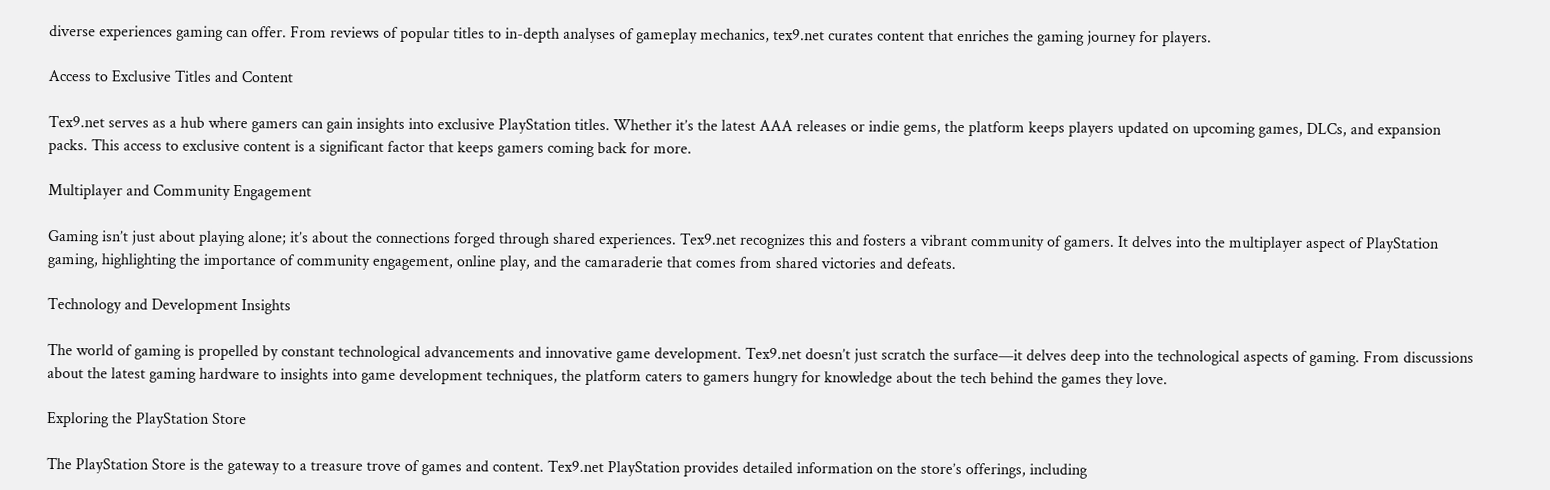diverse experiences gaming can offer. From reviews of popular titles to in-depth analyses of gameplay mechanics, tex9.net curates content that enriches the gaming journey for players.

Access to Exclusive Titles and Content

Tex9.net serves as a hub where gamers can gain insights into exclusive PlayStation titles. Whether it’s the latest AAA releases or indie gems, the platform keeps players updated on upcoming games, DLCs, and expansion packs. This access to exclusive content is a significant factor that keeps gamers coming back for more.

Multiplayer and Community Engagement

Gaming isn’t just about playing alone; it’s about the connections forged through shared experiences. Tex9.net recognizes this and fosters a vibrant community of gamers. It delves into the multiplayer aspect of PlayStation gaming, highlighting the importance of community engagement, online play, and the camaraderie that comes from shared victories and defeats.

Technology and Development Insights

The world of gaming is propelled by constant technological advancements and innovative game development. Tex9.net doesn’t just scratch the surface—it delves deep into the technological aspects of gaming. From discussions about the latest gaming hardware to insights into game development techniques, the platform caters to gamers hungry for knowledge about the tech behind the games they love.

Exploring the PlayStation Store

The PlayStation Store is the gateway to a treasure trove of games and content. Tex9.net PlayStation provides detailed information on the store’s offerings, including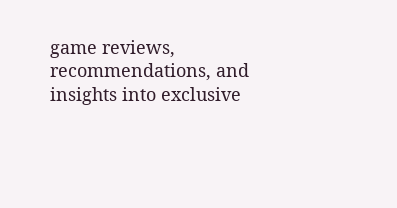game reviews, recommendations, and insights into exclusive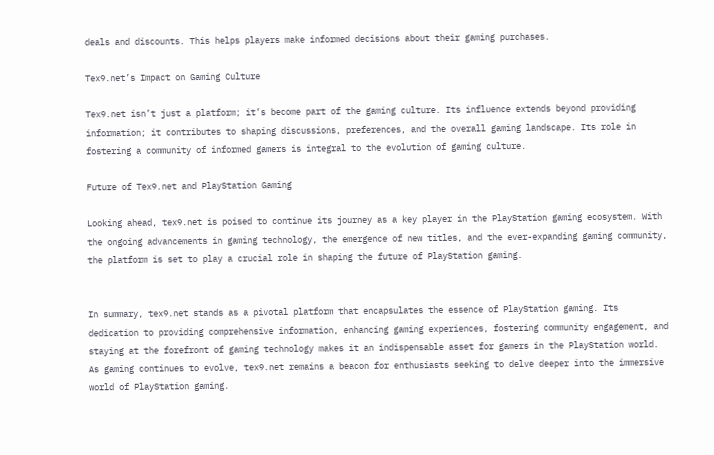deals and discounts. This helps players make informed decisions about their gaming purchases.

Tex9.net’s Impact on Gaming Culture

Tex9.net isn’t just a platform; it’s become part of the gaming culture. Its influence extends beyond providing information; it contributes to shaping discussions, preferences, and the overall gaming landscape. Its role in fostering a community of informed gamers is integral to the evolution of gaming culture.

Future of Tex9.net and PlayStation Gaming

Looking ahead, tex9.net is poised to continue its journey as a key player in the PlayStation gaming ecosystem. With the ongoing advancements in gaming technology, the emergence of new titles, and the ever-expanding gaming community, the platform is set to play a crucial role in shaping the future of PlayStation gaming.


In summary, tex9.net stands as a pivotal platform that encapsulates the essence of PlayStation gaming. Its dedication to providing comprehensive information, enhancing gaming experiences, fostering community engagement, and staying at the forefront of gaming technology makes it an indispensable asset for gamers in the PlayStation world. As gaming continues to evolve, tex9.net remains a beacon for enthusiasts seeking to delve deeper into the immersive world of PlayStation gaming.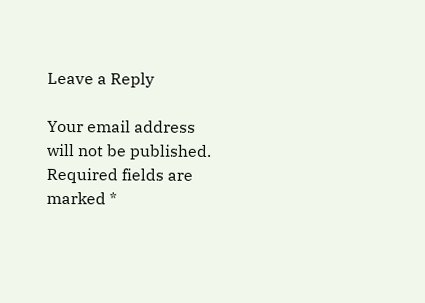Leave a Reply

Your email address will not be published. Required fields are marked *